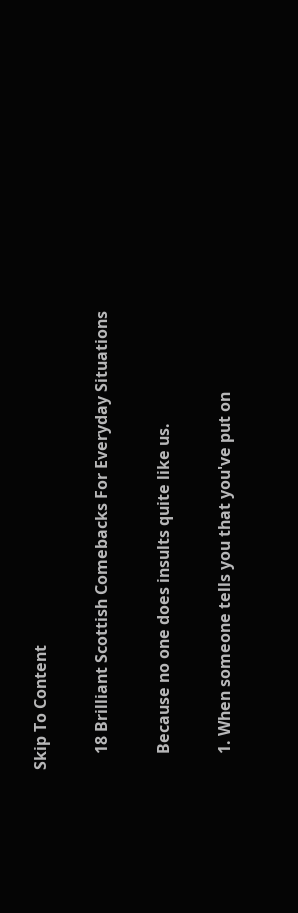Skip To Content

    18 Brilliant Scottish Comebacks For Everyday Situations

    Because no one does insults quite like us.

    1. When someone tells you that you've put on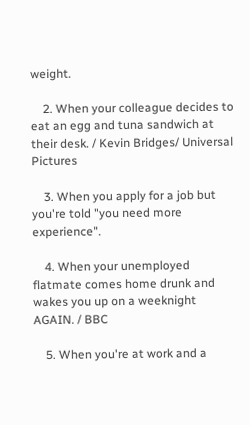weight.

    2. When your colleague decides to eat an egg and tuna sandwich at their desk. / Kevin Bridges/ Universal Pictures

    3. When you apply for a job but you're told "you need more experience".

    4. When your unemployed flatmate comes home drunk and wakes you up on a weeknight AGAIN. / BBC

    5. When you're at work and a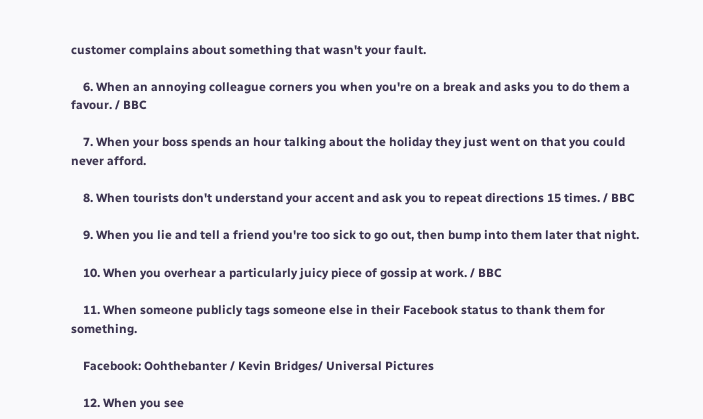customer complains about something that wasn't your fault.

    6. When an annoying colleague corners you when you're on a break and asks you to do them a favour. / BBC

    7. When your boss spends an hour talking about the holiday they just went on that you could never afford.

    8. When tourists don't understand your accent and ask you to repeat directions 15 times. / BBC

    9. When you lie and tell a friend you're too sick to go out, then bump into them later that night.

    10. When you overhear a particularly juicy piece of gossip at work. / BBC

    11. When someone publicly tags someone else in their Facebook status to thank them for something.

    Facebook: Oohthebanter / Kevin Bridges/ Universal Pictures

    12. When you see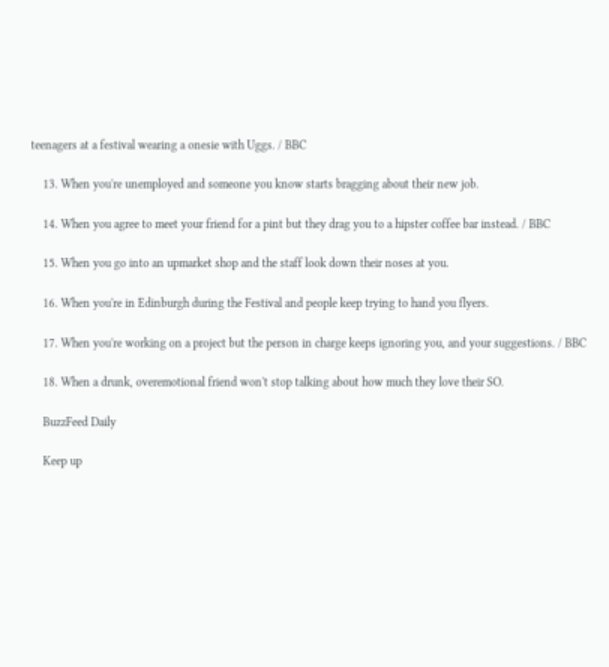teenagers at a festival wearing a onesie with Uggs. / BBC

    13. When you're unemployed and someone you know starts bragging about their new job.

    14. When you agree to meet your friend for a pint but they drag you to a hipster coffee bar instead. / BBC

    15. When you go into an upmarket shop and the staff look down their noses at you.

    16. When you're in Edinburgh during the Festival and people keep trying to hand you flyers.

    17. When you're working on a project but the person in charge keeps ignoring you, and your suggestions. / BBC

    18. When a drunk, overemotional friend won't stop talking about how much they love their SO.

    BuzzFeed Daily

    Keep up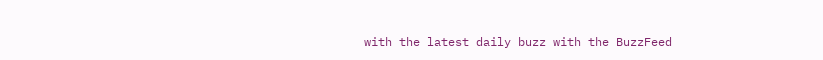with the latest daily buzz with the BuzzFeed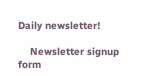Daily newsletter!

    Newsletter signup form